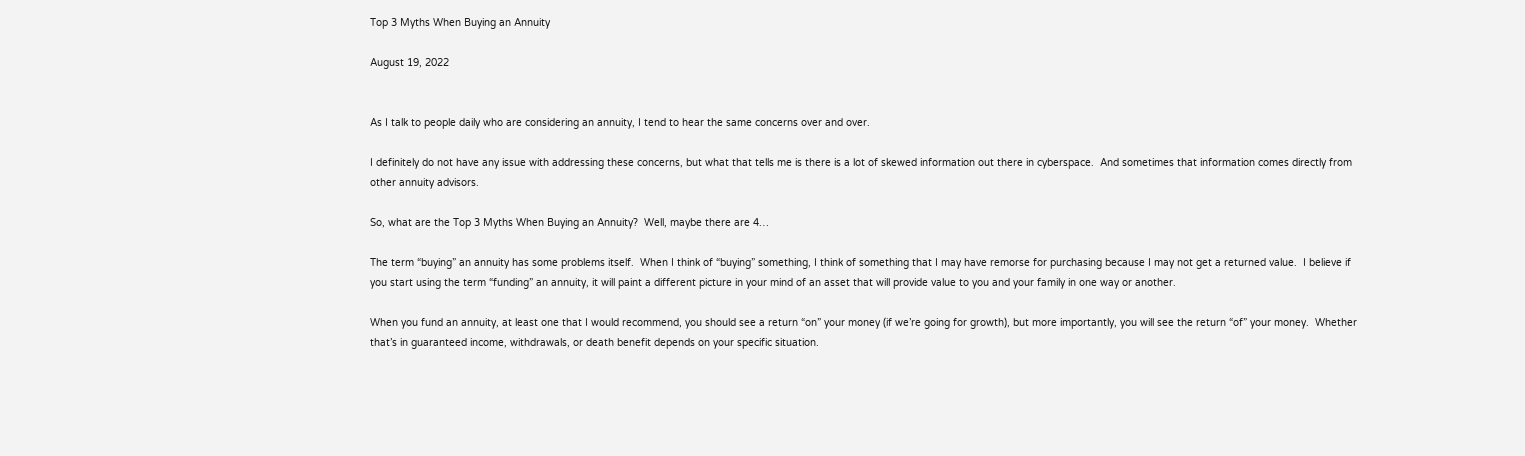Top 3 Myths When Buying an Annuity

August 19, 2022


As I talk to people daily who are considering an annuity, I tend to hear the same concerns over and over.

I definitely do not have any issue with addressing these concerns, but what that tells me is there is a lot of skewed information out there in cyberspace.  And sometimes that information comes directly from other annuity advisors.

So, what are the Top 3 Myths When Buying an Annuity?  Well, maybe there are 4…

The term “buying” an annuity has some problems itself.  When I think of “buying” something, I think of something that I may have remorse for purchasing because I may not get a returned value.  I believe if you start using the term “funding” an annuity, it will paint a different picture in your mind of an asset that will provide value to you and your family in one way or another.

When you fund an annuity, at least one that I would recommend, you should see a return “on” your money (if we’re going for growth), but more importantly, you will see the return “of” your money.  Whether that’s in guaranteed income, withdrawals, or death benefit depends on your specific situation.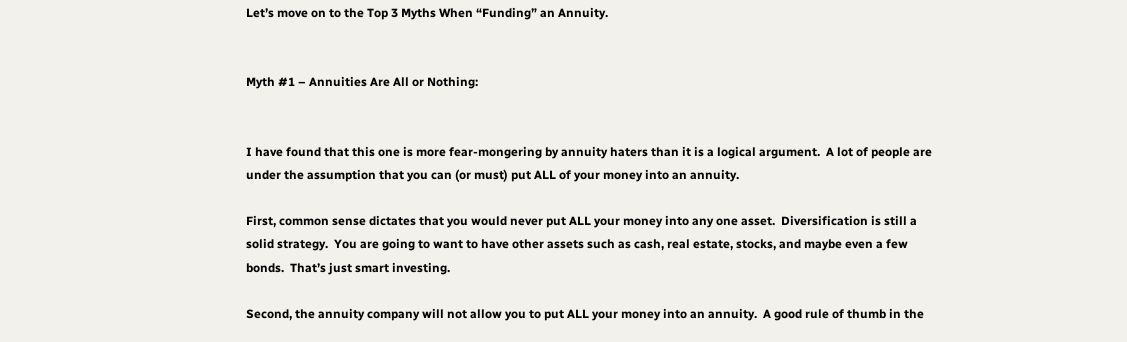Let’s move on to the Top 3 Myths When “Funding” an Annuity.


Myth #1 – Annuities Are All or Nothing:


I have found that this one is more fear-mongering by annuity haters than it is a logical argument.  A lot of people are under the assumption that you can (or must) put ALL of your money into an annuity.

First, common sense dictates that you would never put ALL your money into any one asset.  Diversification is still a solid strategy.  You are going to want to have other assets such as cash, real estate, stocks, and maybe even a few bonds.  That’s just smart investing.

Second, the annuity company will not allow you to put ALL your money into an annuity.  A good rule of thumb in the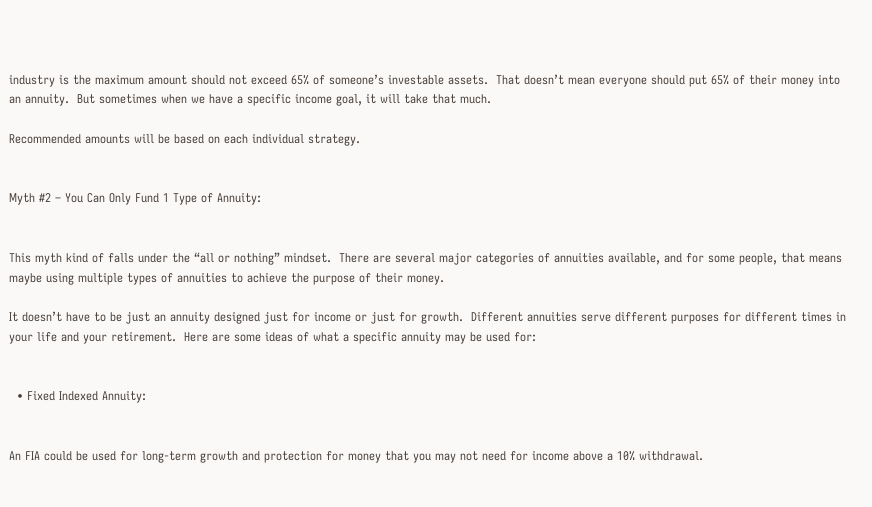industry is the maximum amount should not exceed 65% of someone’s investable assets.  That doesn’t mean everyone should put 65% of their money into an annuity.  But sometimes when we have a specific income goal, it will take that much.

Recommended amounts will be based on each individual strategy.


Myth #2 – You Can Only Fund 1 Type of Annuity:


This myth kind of falls under the “all or nothing” mindset.  There are several major categories of annuities available, and for some people, that means maybe using multiple types of annuities to achieve the purpose of their money.

It doesn’t have to be just an annuity designed just for income or just for growth.  Different annuities serve different purposes for different times in your life and your retirement.  Here are some ideas of what a specific annuity may be used for:


  • Fixed Indexed Annuity:


An FIA could be used for long-term growth and protection for money that you may not need for income above a 10% withdrawal.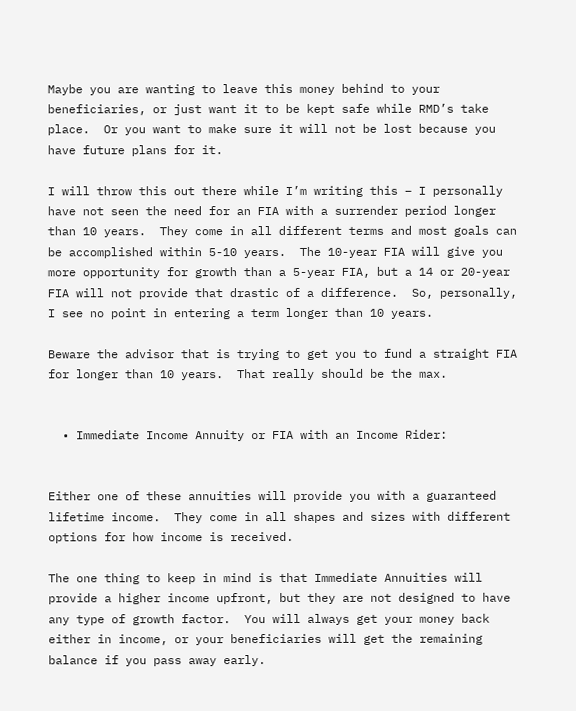Maybe you are wanting to leave this money behind to your beneficiaries, or just want it to be kept safe while RMD’s take place.  Or you want to make sure it will not be lost because you have future plans for it.

I will throw this out there while I’m writing this – I personally have not seen the need for an FIA with a surrender period longer than 10 years.  They come in all different terms and most goals can be accomplished within 5-10 years.  The 10-year FIA will give you more opportunity for growth than a 5-year FIA, but a 14 or 20-year FIA will not provide that drastic of a difference.  So, personally, I see no point in entering a term longer than 10 years.

Beware the advisor that is trying to get you to fund a straight FIA for longer than 10 years.  That really should be the max.


  • Immediate Income Annuity or FIA with an Income Rider:


Either one of these annuities will provide you with a guaranteed lifetime income.  They come in all shapes and sizes with different options for how income is received.

The one thing to keep in mind is that Immediate Annuities will provide a higher income upfront, but they are not designed to have any type of growth factor.  You will always get your money back either in income, or your beneficiaries will get the remaining balance if you pass away early.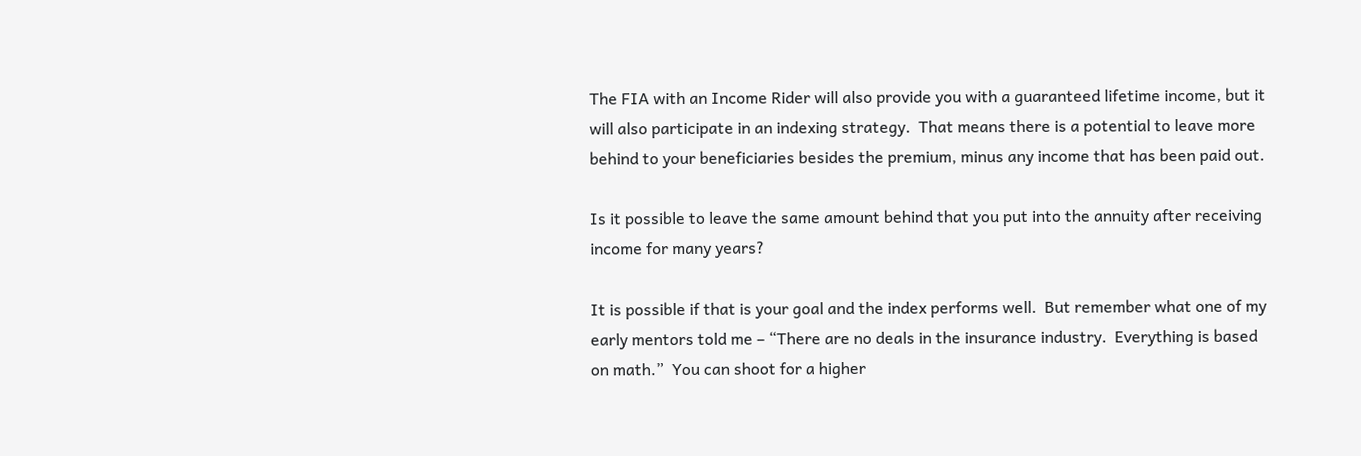The FIA with an Income Rider will also provide you with a guaranteed lifetime income, but it will also participate in an indexing strategy.  That means there is a potential to leave more behind to your beneficiaries besides the premium, minus any income that has been paid out.

Is it possible to leave the same amount behind that you put into the annuity after receiving income for many years?

It is possible if that is your goal and the index performs well.  But remember what one of my early mentors told me – “There are no deals in the insurance industry.  Everything is based on math.”  You can shoot for a higher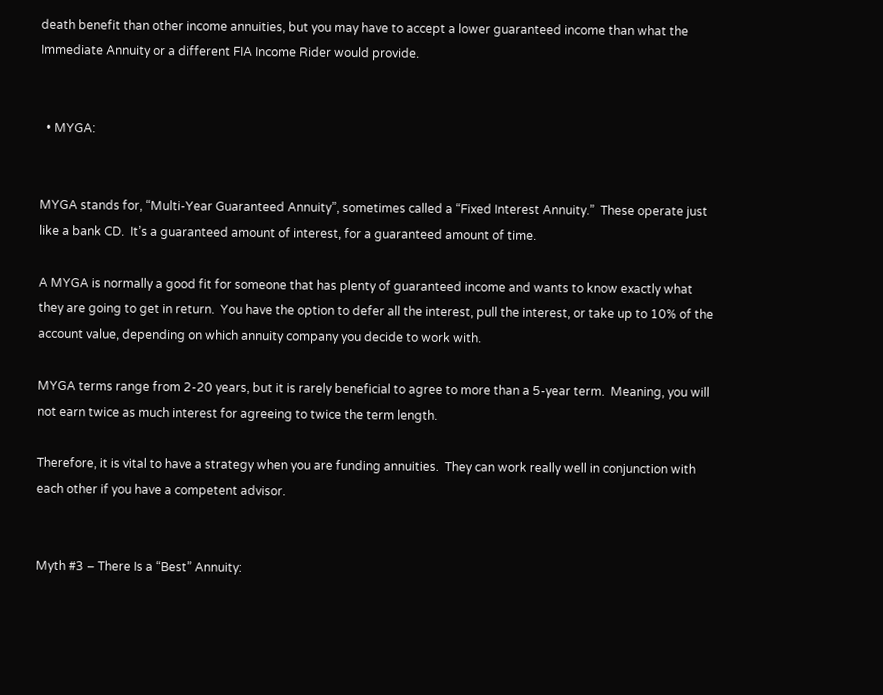death benefit than other income annuities, but you may have to accept a lower guaranteed income than what the Immediate Annuity or a different FIA Income Rider would provide.


  • MYGA:


MYGA stands for, “Multi-Year Guaranteed Annuity”, sometimes called a “Fixed Interest Annuity.”  These operate just like a bank CD.  It’s a guaranteed amount of interest, for a guaranteed amount of time.

A MYGA is normally a good fit for someone that has plenty of guaranteed income and wants to know exactly what they are going to get in return.  You have the option to defer all the interest, pull the interest, or take up to 10% of the account value, depending on which annuity company you decide to work with.

MYGA terms range from 2-20 years, but it is rarely beneficial to agree to more than a 5-year term.  Meaning, you will not earn twice as much interest for agreeing to twice the term length.

Therefore, it is vital to have a strategy when you are funding annuities.  They can work really well in conjunction with each other if you have a competent advisor.


Myth #3 – There Is a “Best” Annuity: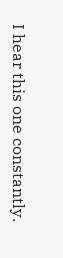I hear this one constantly.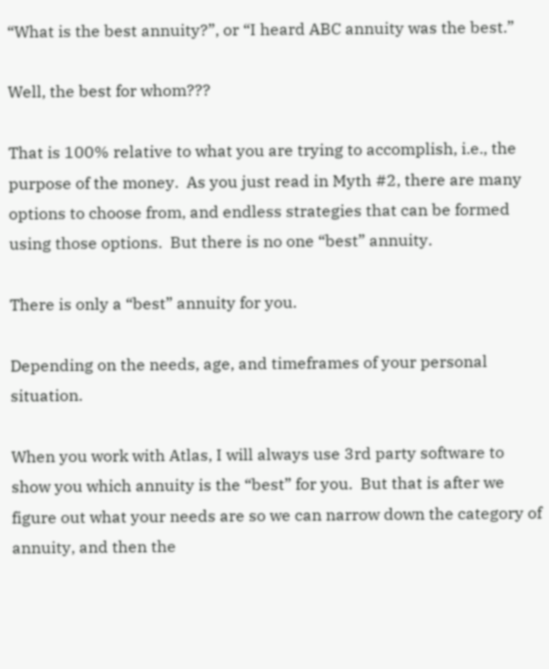“What is the best annuity?”, or “I heard ABC annuity was the best.”

Well, the best for whom???

That is 100% relative to what you are trying to accomplish, i.e., the purpose of the money.  As you just read in Myth #2, there are many options to choose from, and endless strategies that can be formed using those options.  But there is no one “best” annuity.

There is only a “best” annuity for you.

Depending on the needs, age, and timeframes of your personal situation.

When you work with Atlas, I will always use 3rd party software to show you which annuity is the “best” for you.  But that is after we figure out what your needs are so we can narrow down the category of annuity, and then the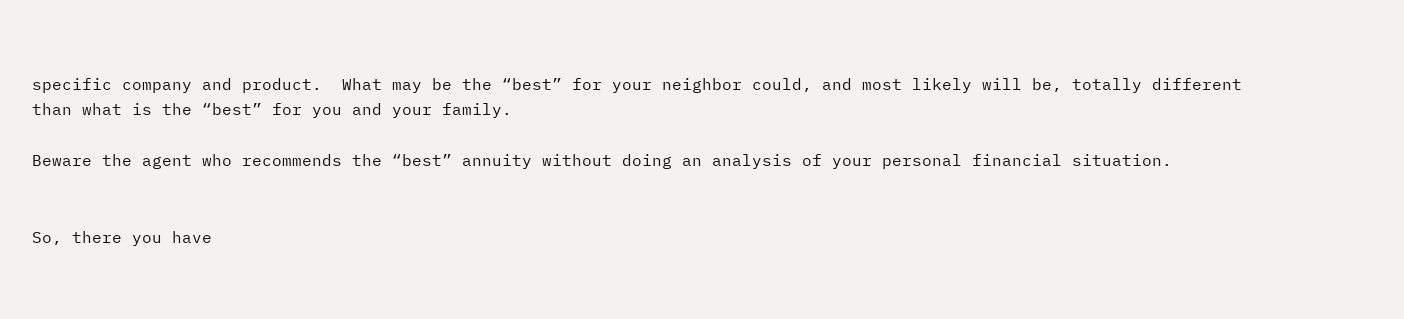specific company and product.  What may be the “best” for your neighbor could, and most likely will be, totally different than what is the “best” for you and your family.

Beware the agent who recommends the “best” annuity without doing an analysis of your personal financial situation.


So, there you have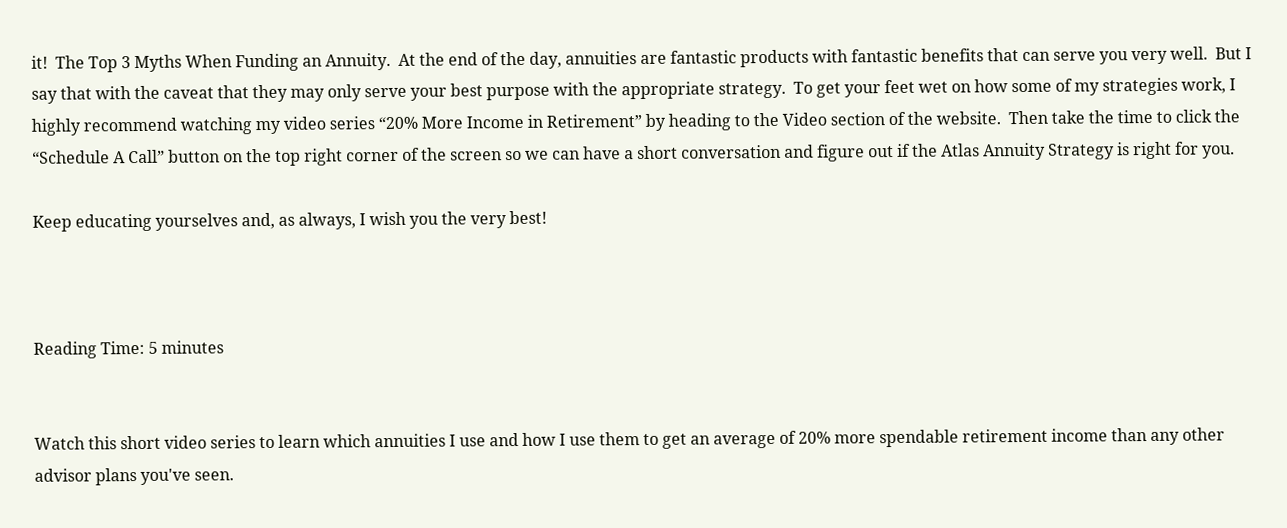it!  The Top 3 Myths When Funding an Annuity.  At the end of the day, annuities are fantastic products with fantastic benefits that can serve you very well.  But I say that with the caveat that they may only serve your best purpose with the appropriate strategy.  To get your feet wet on how some of my strategies work, I highly recommend watching my video series “20% More Income in Retirement” by heading to the Video section of the website.  Then take the time to click the “Schedule A Call” button on the top right corner of the screen so we can have a short conversation and figure out if the Atlas Annuity Strategy is right for you.

Keep educating yourselves and, as always, I wish you the very best!



Reading Time: 5 minutes


Watch this short video series to learn which annuities I use and how I use them to get an average of 20% more spendable retirement income than any other advisor plans you've seen.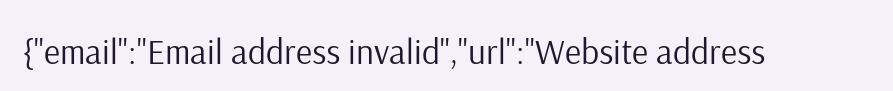{"email":"Email address invalid","url":"Website address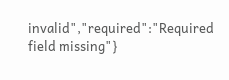invalid","required":"Required field missing"}